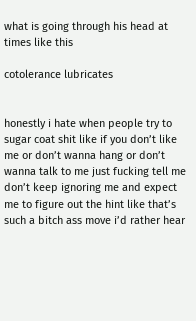what is going through his head at times like this

cotolerance lubricates


honestly i hate when people try to sugar coat shit like if you don’t like me or don’t wanna hang or don’t wanna talk to me just fucking tell me don’t keep ignoring me and expect me to figure out the hint like that’s such a bitch ass move i’d rather hear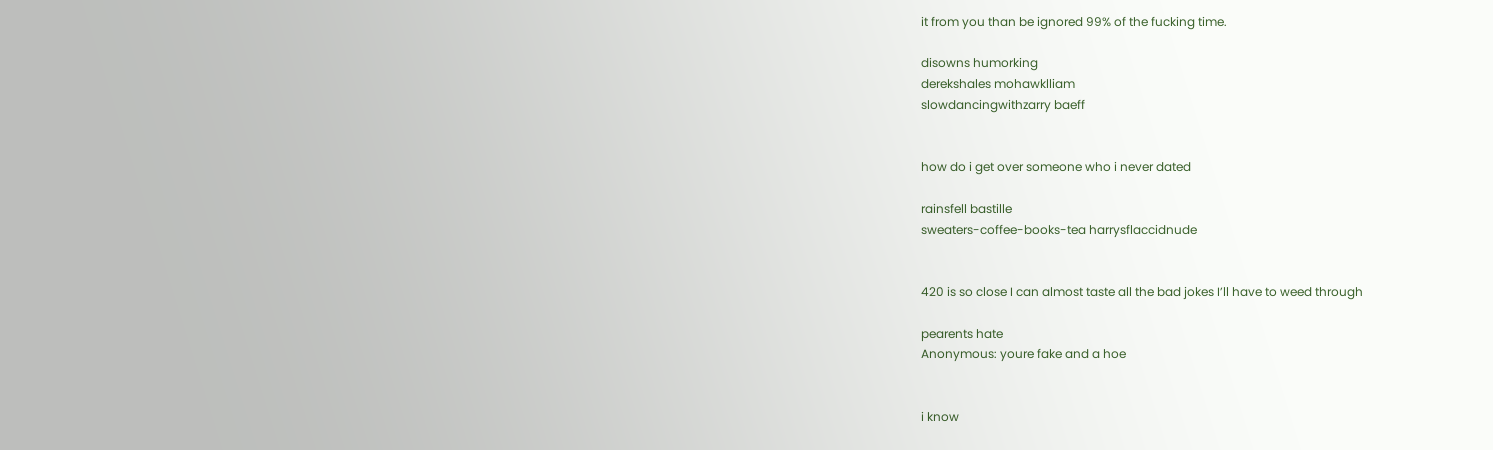it from you than be ignored 99% of the fucking time.

disowns humorking
derekshales mohawklliam
slowdancingwithzarry baeff


how do i get over someone who i never dated

rainsfell bastille
sweaters-coffee-books-tea harrysflaccidnude


420 is so close I can almost taste all the bad jokes I’ll have to weed through

pearents hate
Anonymous: youre fake and a hoe


i know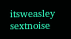itsweasley sextnoise